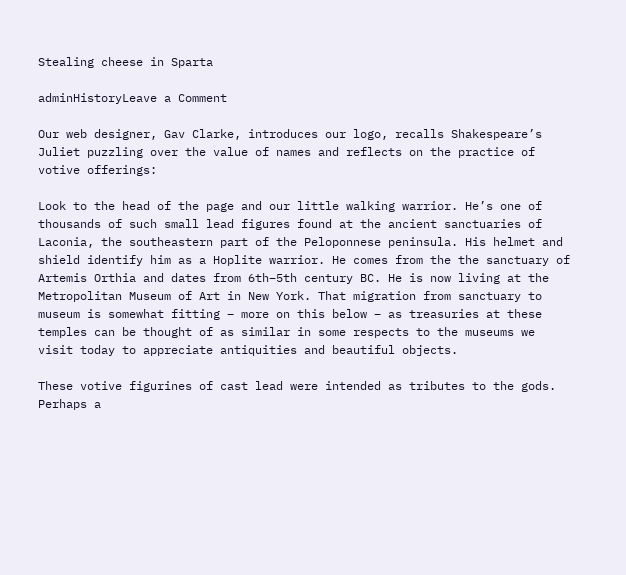Stealing cheese in Sparta

adminHistoryLeave a Comment

Our web designer, Gav Clarke, introduces our logo, recalls Shakespeare’s Juliet puzzling over the value of names and reflects on the practice of votive offerings:

Look to the head of the page and our little walking warrior. He’s one of thousands of such small lead figures found at the ancient sanctuaries of Laconia, the southeastern part of the Peloponnese peninsula. His helmet and shield identify him as a Hoplite warrior. He comes from the the sanctuary of Artemis Orthia and dates from 6th–5th century BC. He is now living at the Metropolitan Museum of Art in New York. That migration from sanctuary to museum is somewhat fitting – more on this below – as treasuries at these temples can be thought of as similar in some respects to the museums we visit today to appreciate antiquities and beautiful objects.

These votive figurines of cast lead were intended as tributes to the gods. Perhaps a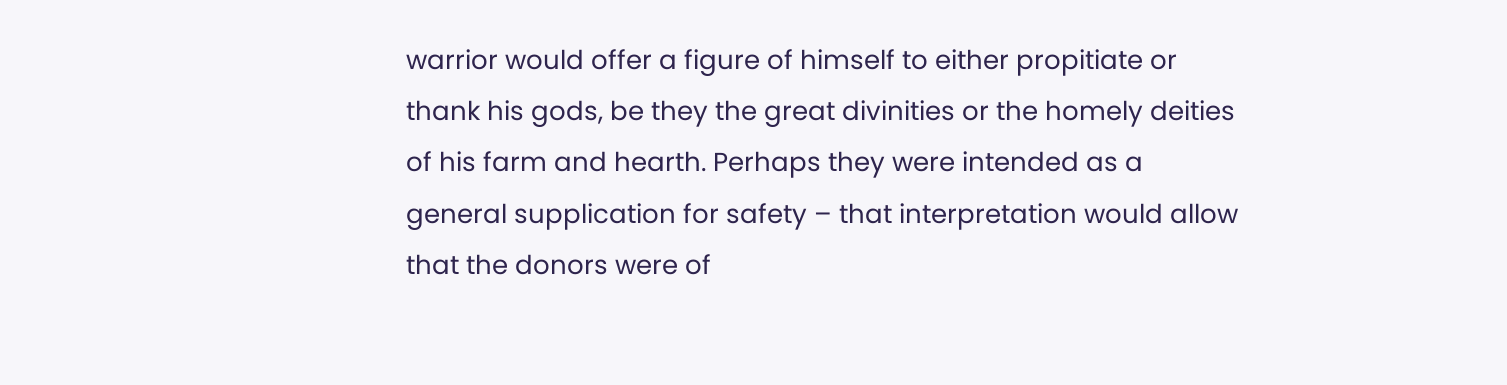warrior would offer a figure of himself to either propitiate or thank his gods, be they the great divinities or the homely deities of his farm and hearth. Perhaps they were intended as a general supplication for safety – that interpretation would allow that the donors were of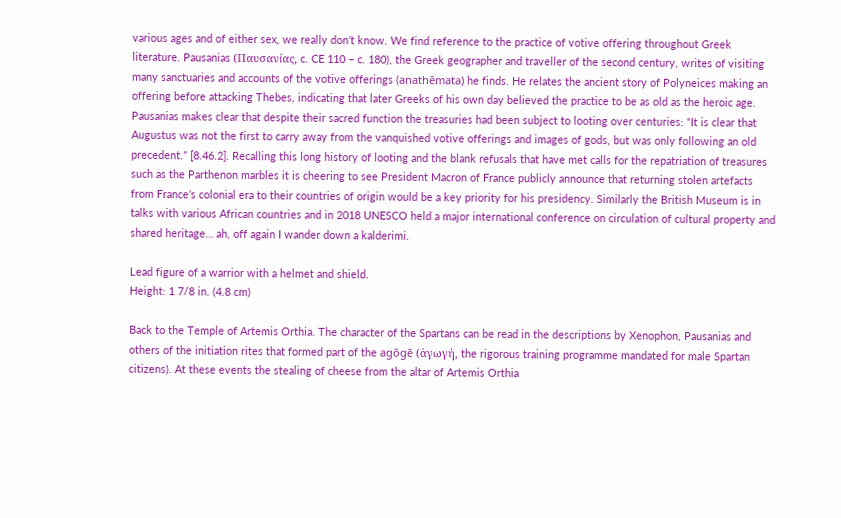various ages and of either sex, we really don’t know. We find reference to the practice of votive offering throughout Greek literature. Pausanias (Παυσανίας, c. CE 110 – c. 180), the Greek geographer and traveller of the second century, writes of visiting many sanctuaries and accounts of the votive offerings (anathēmata) he finds. He relates the ancient story of Polyneices making an offering before attacking Thebes, indicating that later Greeks of his own day believed the practice to be as old as the heroic age. Pausanias makes clear that despite their sacred function the treasuries had been subject to looting over centuries: “It is clear that Augustus was not the first to carry away from the vanquished votive offerings and images of gods, but was only following an old precedent.” [8.46.2]. Recalling this long history of looting and the blank refusals that have met calls for the repatriation of treasures such as the Parthenon marbles it is cheering to see President Macron of France publicly announce that returning stolen artefacts from France’s colonial era to their countries of origin would be a key priority for his presidency. Similarly the British Museum is in talks with various African countries and in 2018 UNESCO held a major international conference on circulation of cultural property and shared heritage… ah, off again I wander down a kalderimi.

Lead figure of a warrior with a helmet and shield.
Height: 1 7/8 in. (4.8 cm)

Back to the Temple of Artemis Orthia. The character of the Spartans can be read in the descriptions by Xenophon, Pausanias and others of the initiation rites that formed part of the agōgē (ἀγωγή, the rigorous training programme mandated for male Spartan citizens). At these events the stealing of cheese from the altar of Artemis Orthia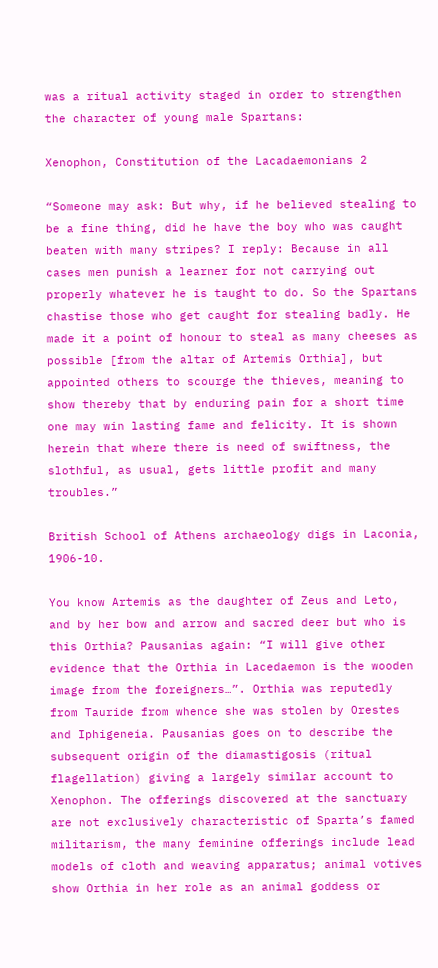was a ritual activity staged in order to strengthen the character of young male Spartans:

Xenophon, Constitution of the Lacadaemonians 2

“Someone may ask: But why, if he believed stealing to be a fine thing, did he have the boy who was caught beaten with many stripes? I reply: Because in all cases men punish a learner for not carrying out properly whatever he is taught to do. So the Spartans chastise those who get caught for stealing badly. He made it a point of honour to steal as many cheeses as possible [from the altar of Artemis Orthia], but appointed others to scourge the thieves, meaning to show thereby that by enduring pain for a short time one may win lasting fame and felicity. It is shown herein that where there is need of swiftness, the slothful, as usual, gets little profit and many troubles.”

British School of Athens archaeology digs in Laconia, 1906-10.

You know Artemis as the daughter of Zeus and Leto, and by her bow and arrow and sacred deer but who is this Orthia? Pausanias again: “I will give other evidence that the Orthia in Lacedaemon is the wooden image from the foreigners…”. Orthia was reputedly from Tauride from whence she was stolen by Orestes and Iphigeneia. Pausanias goes on to describe the subsequent origin of the diamastigosis (ritual flagellation) giving a largely similar account to Xenophon. The offerings discovered at the sanctuary are not exclusively characteristic of Sparta’s famed militarism, the many feminine offerings include lead models of cloth and weaving apparatus; animal votives show Orthia in her role as an animal goddess or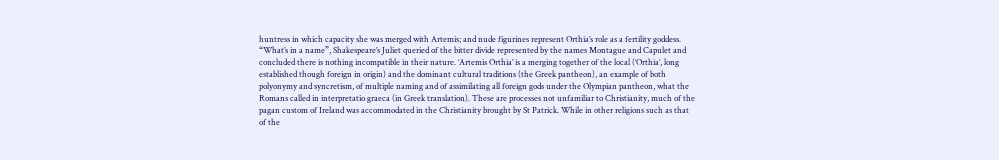huntress in which capacity she was merged with Artemis; and nude figurines represent Orthia’s role as a fertility goddess. “What’s in a name”, Shakespeare’s Juliet queried of the bitter divide represented by the names Montague and Capulet and concluded there is nothing incompatible in their nature. ‘Artemis Orthia’ is a merging together of the local (‘Orthia’, long established though foreign in origin) and the dominant cultural traditions (the Greek pantheon), an example of both polyonymy and syncretism, of multiple naming and of assimilating all foreign gods under the Olympian pantheon, what the Romans called in interpretatio graeca (in Greek translation). These are processes not unfamiliar to Christianity, much of the pagan custom of Ireland was accommodated in the Christianity brought by St Patrick. While in other religions such as that of the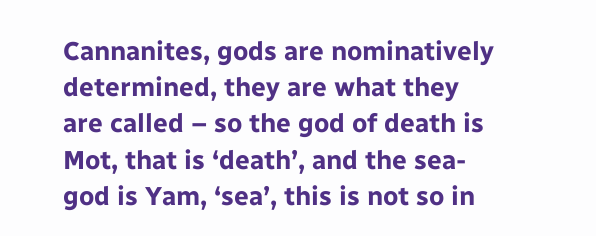Cannanites, gods are nominatively determined, they are what they are called – so the god of death is Mot, that is ‘death’, and the sea-god is Yam, ‘sea’, this is not so in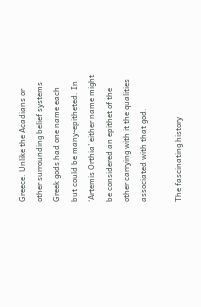Greece. Unlike the Acadians or other surrounding belief systems Greek gods had one name each but could be many-epitheted. In ‘Artemis Orthia’ either name might be considered an epithet of the other carrying with it the qualities associated with that god.

The fascinating history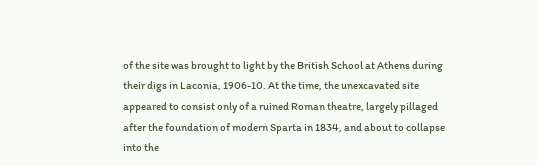of the site was brought to light by the British School at Athens during their digs in Laconia, 1906-10. At the time, the unexcavated site appeared to consist only of a ruined Roman theatre, largely pillaged after the foundation of modern Sparta in 1834, and about to collapse into the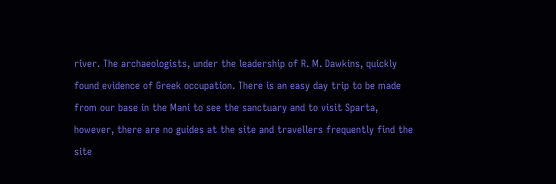river. The archaeologists, under the leadership of R. M. Dawkins, quickly found evidence of Greek occupation. There is an easy day trip to be made from our base in the Mani to see the sanctuary and to visit Sparta, however, there are no guides at the site and travellers frequently find the site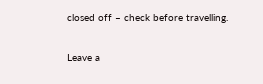closed off – check before travelling.

Leave a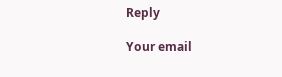Reply

Your email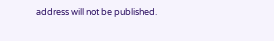address will not be published.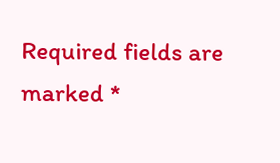Required fields are marked *